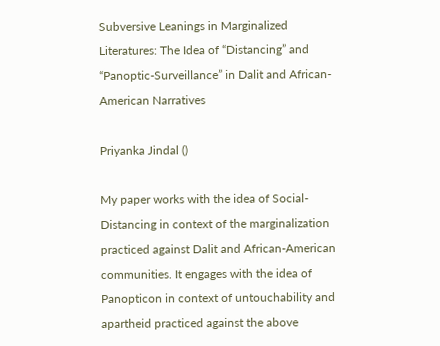Subversive Leanings in Marginalized Literatures: The Idea of “Distancing” and “Panoptic-Surveillance” in Dalit and African-American Narratives

Priyanka Jindal ()

My paper works with the idea of Social-Distancing in context of the marginalization practiced against Dalit and African-American communities. It engages with the idea of Panopticon in context of untouchability and apartheid practiced against the above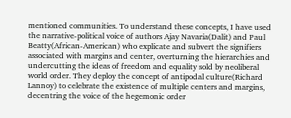mentioned communities. To understand these concepts, I have used the narrative-political voice of authors Ajay Navaria(Dalit) and Paul Beatty(African-American) who explicate and subvert the signifiers associated with margins and center, overturning the hierarchies and undercutting the ideas of freedom and equality sold by neoliberal world order. They deploy the concept of antipodal culture(Richard Lannoy) to celebrate the existence of multiple centers and margins, decentring the voice of the hegemonic order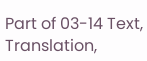Part of 03-14 Text, Translation,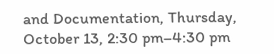and Documentation, Thursday, October 13, 2:30 pm–4:30 pm